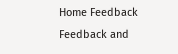Home Feedback Feedback and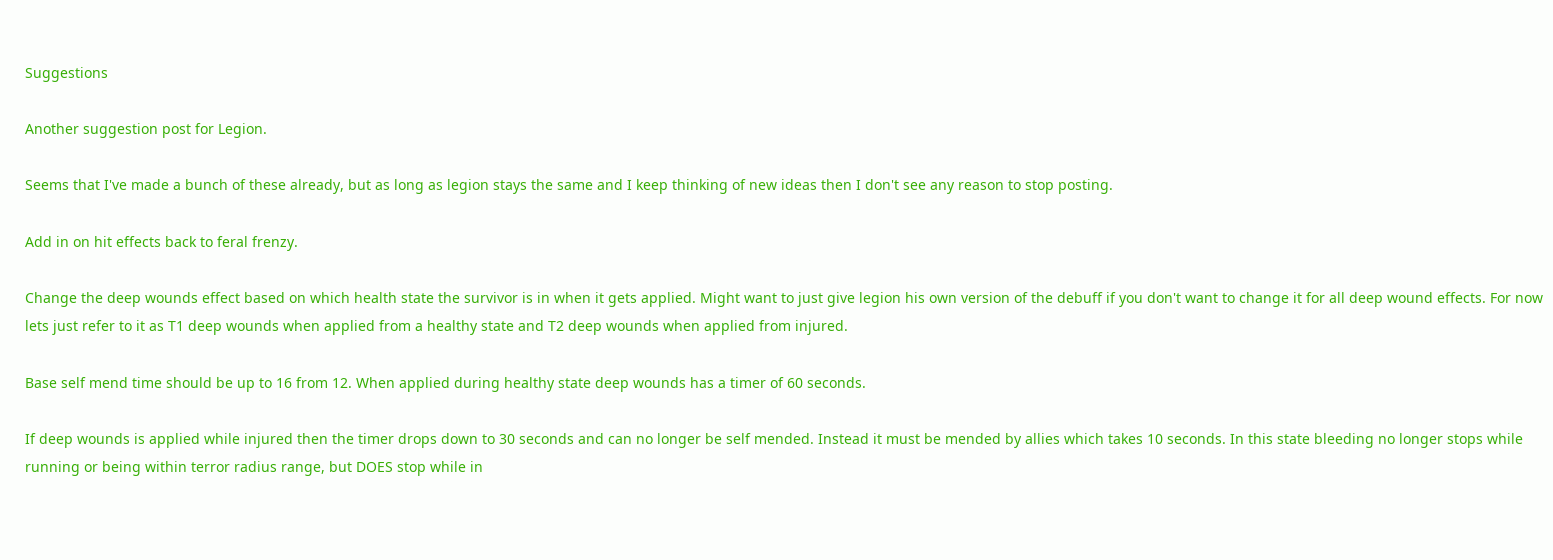Suggestions

Another suggestion post for Legion.

Seems that I've made a bunch of these already, but as long as legion stays the same and I keep thinking of new ideas then I don't see any reason to stop posting.

Add in on hit effects back to feral frenzy.

Change the deep wounds effect based on which health state the survivor is in when it gets applied. Might want to just give legion his own version of the debuff if you don't want to change it for all deep wound effects. For now lets just refer to it as T1 deep wounds when applied from a healthy state and T2 deep wounds when applied from injured.

Base self mend time should be up to 16 from 12. When applied during healthy state deep wounds has a timer of 60 seconds.

If deep wounds is applied while injured then the timer drops down to 30 seconds and can no longer be self mended. Instead it must be mended by allies which takes 10 seconds. In this state bleeding no longer stops while running or being within terror radius range, but DOES stop while in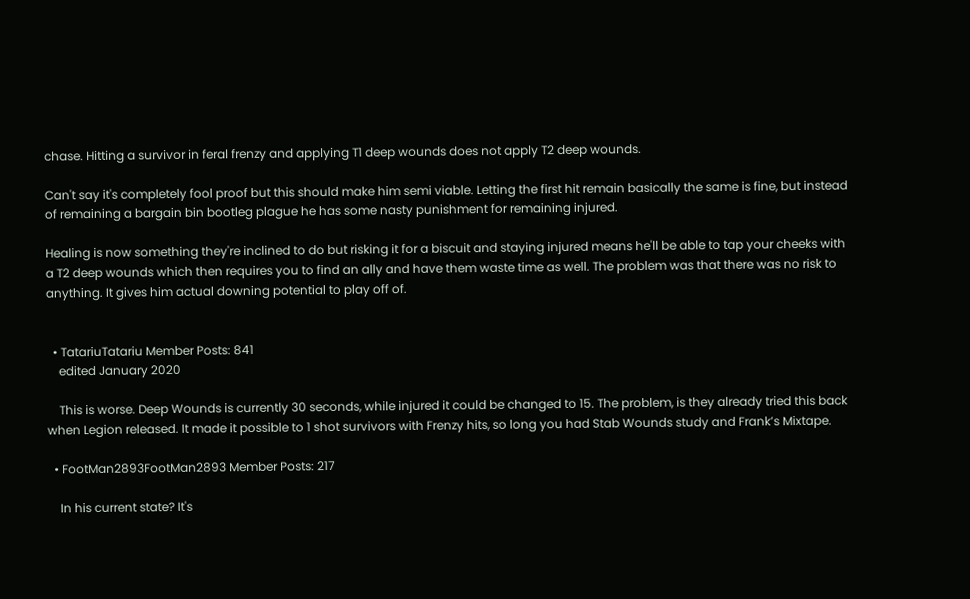chase. Hitting a survivor in feral frenzy and applying T1 deep wounds does not apply T2 deep wounds.

Can't say it's completely fool proof but this should make him semi viable. Letting the first hit remain basically the same is fine, but instead of remaining a bargain bin bootleg plague he has some nasty punishment for remaining injured.

Healing is now something they're inclined to do but risking it for a biscuit and staying injured means he'll be able to tap your cheeks with a T2 deep wounds which then requires you to find an ally and have them waste time as well. The problem was that there was no risk to anything. It gives him actual downing potential to play off of.


  • TatariuTatariu Member Posts: 841
    edited January 2020

    This is worse. Deep Wounds is currently 30 seconds, while injured it could be changed to 15. The problem, is they already tried this back when Legion released. It made it possible to 1 shot survivors with Frenzy hits, so long you had Stab Wounds study and Frank’s Mixtape.

  • FootMan2893FootMan2893 Member Posts: 217

    In his current state? It's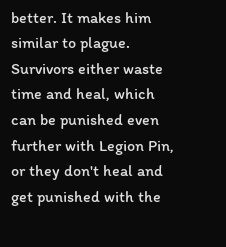better. It makes him similar to plague. Survivors either waste time and heal, which can be punished even further with Legion Pin, or they don't heal and get punished with the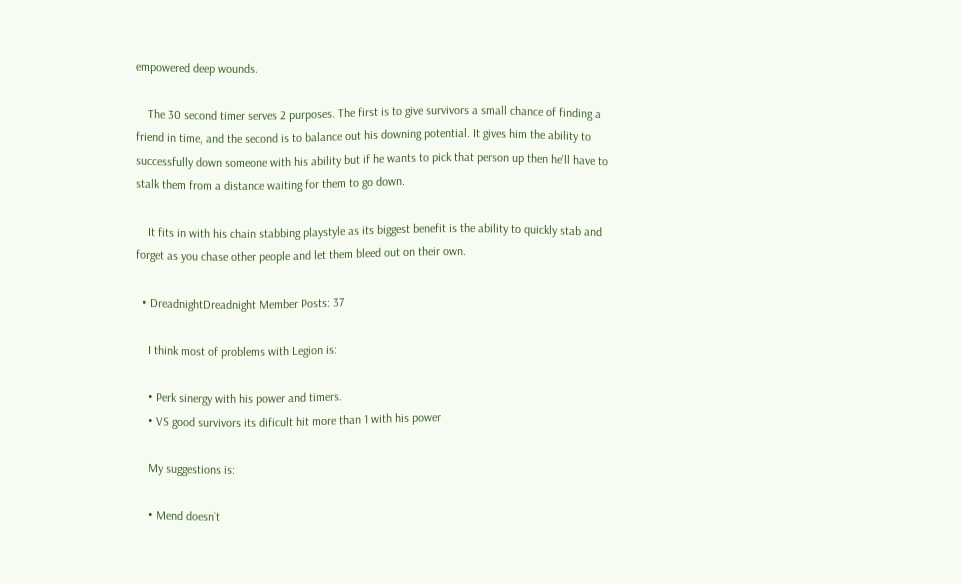empowered deep wounds.

    The 30 second timer serves 2 purposes. The first is to give survivors a small chance of finding a friend in time, and the second is to balance out his downing potential. It gives him the ability to successfully down someone with his ability but if he wants to pick that person up then he'll have to stalk them from a distance waiting for them to go down.

    It fits in with his chain stabbing playstyle as its biggest benefit is the ability to quickly stab and forget as you chase other people and let them bleed out on their own.

  • DreadnightDreadnight Member Posts: 37

    I think most of problems with Legion is:

    • Perk sinergy with his power and timers.
    • VS good survivors its dificult hit more than 1 with his power

    My suggestions is:

    • Mend doesn`t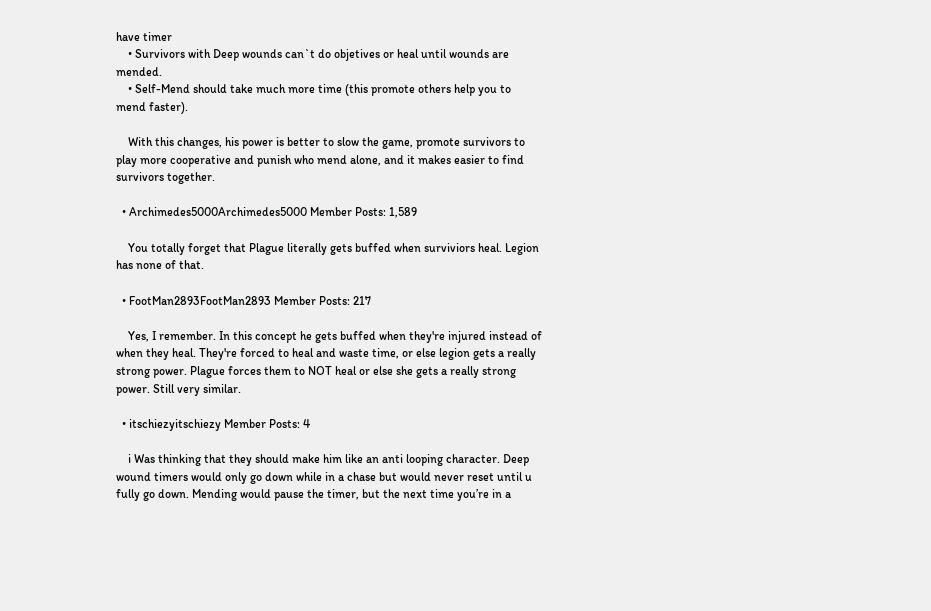have timer
    • Survivors with Deep wounds can`t do objetives or heal until wounds are mended.
    • Self-Mend should take much more time (this promote others help you to mend faster).

    With this changes, his power is better to slow the game, promote survivors to play more cooperative and punish who mend alone, and it makes easier to find survivors together.

  • Archimedes5000Archimedes5000 Member Posts: 1,589

    You totally forget that Plague literally gets buffed when surviviors heal. Legion has none of that.

  • FootMan2893FootMan2893 Member Posts: 217

    Yes, I remember. In this concept he gets buffed when they're injured instead of when they heal. They're forced to heal and waste time, or else legion gets a really strong power. Plague forces them to NOT heal or else she gets a really strong power. Still very similar.

  • itschiezyitschiezy Member Posts: 4

    i Was thinking that they should make him like an anti looping character. Deep wound timers would only go down while in a chase but would never reset until u fully go down. Mending would pause the timer, but the next time you’re in a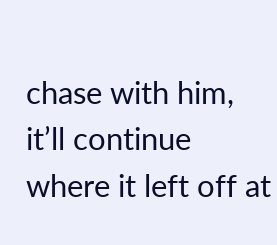chase with him, it’ll continue where it left off at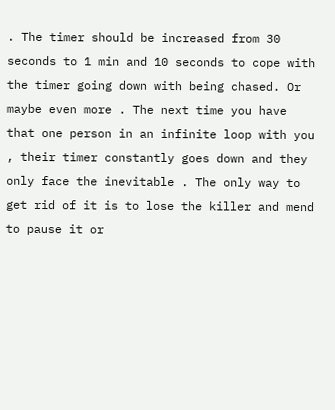. The timer should be increased from 30 seconds to 1 min and 10 seconds to cope with the timer going down with being chased. Or maybe even more . The next time you have that one person in an infinite loop with you , their timer constantly goes down and they only face the inevitable . The only way to get rid of it is to lose the killer and mend to pause it or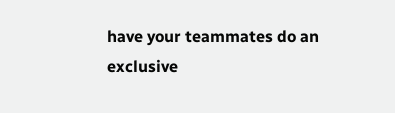have your teammates do an exclusive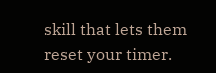skill that lets them reset your timer.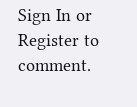Sign In or Register to comment.